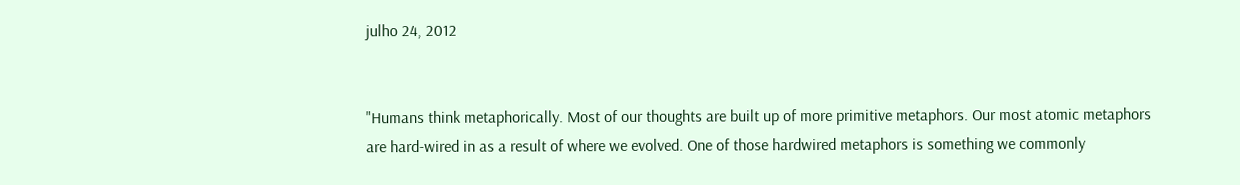julho 24, 2012


"Humans think metaphorically. Most of our thoughts are built up of more primitive metaphors. Our most atomic metaphors are hard-wired in as a result of where we evolved. One of those hardwired metaphors is something we commonly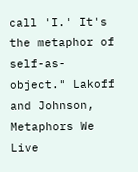call 'I.' It's the metaphor of self-as-object." Lakoff and Johnson, Metaphors We Live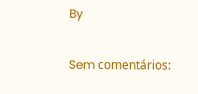By

Sem comentários: